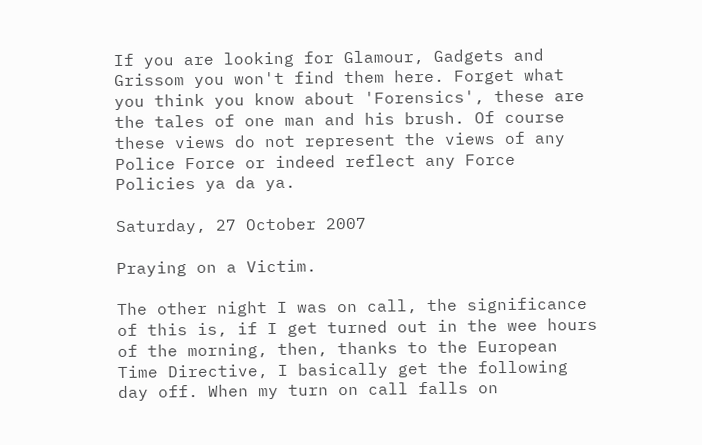If you are looking for Glamour, Gadgets and Grissom you won't find them here. Forget what you think you know about 'Forensics', these are the tales of one man and his brush. Of course these views do not represent the views of any Police Force or indeed reflect any Force Policies ya da ya.

Saturday, 27 October 2007

Praying on a Victim.

The other night I was on call, the significance of this is, if I get turned out in the wee hours of the morning, then, thanks to the European Time Directive, I basically get the following day off. When my turn on call falls on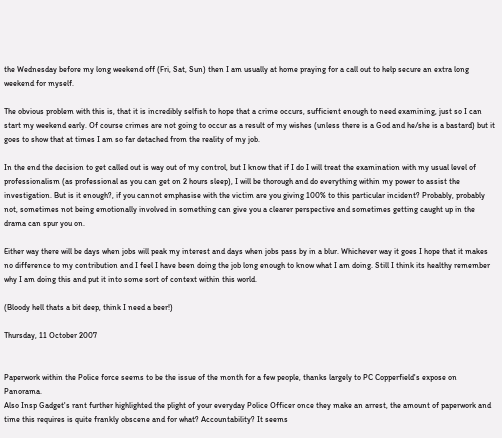the Wednesday before my long weekend off (Fri, Sat, Sun) then I am usually at home praying for a call out to help secure an extra long weekend for myself.

The obvious problem with this is, that it is incredibly selfish to hope that a crime occurs, sufficient enough to need examining, just so I can start my weekend early. Of course crimes are not going to occur as a result of my wishes (unless there is a God and he/she is a bastard) but it goes to show that at times I am so far detached from the reality of my job.

In the end the decision to get called out is way out of my control, but I know that if I do I will treat the examination with my usual level of professionalism (as professional as you can get on 2 hours sleep), I will be thorough and do everything within my power to assist the investigation. But is it enough?, if you cannot emphasise with the victim are you giving 100% to this particular incident? Probably, probably not, sometimes not being emotionally involved in something can give you a clearer perspective and sometimes getting caught up in the drama can spur you on.

Either way there will be days when jobs will peak my interest and days when jobs pass by in a blur. Whichever way it goes I hope that it makes no difference to my contribution and I feel I have been doing the job long enough to know what I am doing. Still I think its healthy remember why I am doing this and put it into some sort of context within this world.

(Bloody hell thats a bit deep, think I need a beer!)

Thursday, 11 October 2007


Paperwork within the Police force seems to be the issue of the month for a few people, thanks largely to PC Copperfield's expose on Panorama.
Also Insp Gadget's rant further highlighted the plight of your everyday Police Officer once they make an arrest, the amount of paperwork and time this requires is quite frankly obscene and for what? Accountability? It seems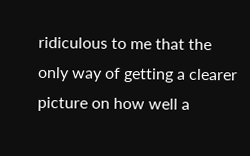ridiculous to me that the only way of getting a clearer picture on how well a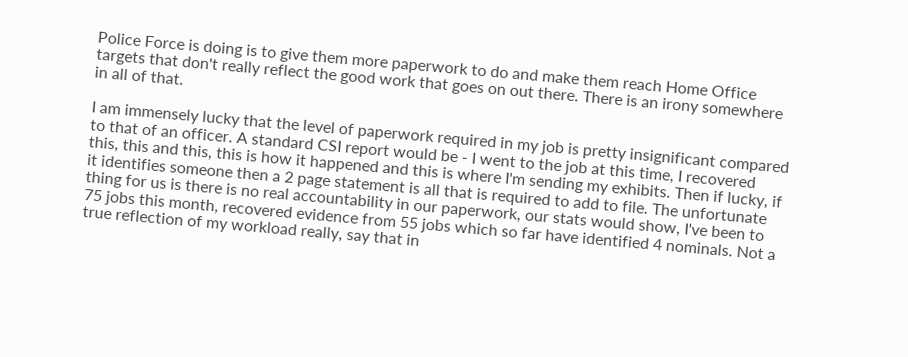Police Force is doing is to give them more paperwork to do and make them reach Home Office targets that don't really reflect the good work that goes on out there. There is an irony somewhere in all of that.

I am immensely lucky that the level of paperwork required in my job is pretty insignificant compared to that of an officer. A standard CSI report would be - I went to the job at this time, I recovered this, this and this, this is how it happened and this is where I'm sending my exhibits. Then if lucky, if it identifies someone then a 2 page statement is all that is required to add to file. The unfortunate thing for us is there is no real accountability in our paperwork, our stats would show, I've been to 75 jobs this month, recovered evidence from 55 jobs which so far have identified 4 nominals. Not a true reflection of my workload really, say that in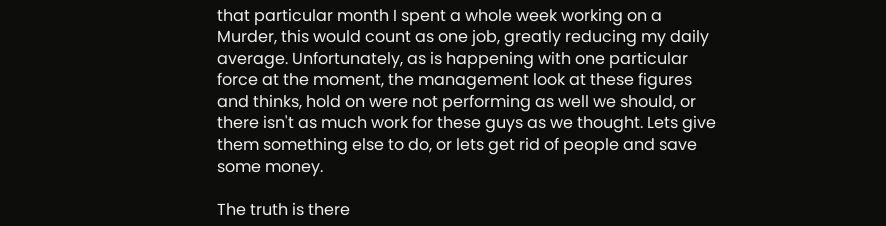that particular month I spent a whole week working on a Murder, this would count as one job, greatly reducing my daily average. Unfortunately, as is happening with one particular force at the moment, the management look at these figures and thinks, hold on were not performing as well we should, or there isn't as much work for these guys as we thought. Lets give them something else to do, or lets get rid of people and save some money.

The truth is there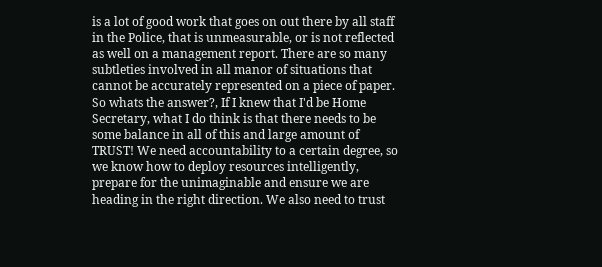is a lot of good work that goes on out there by all staff in the Police, that is unmeasurable, or is not reflected as well on a management report. There are so many subtleties involved in all manor of situations that cannot be accurately represented on a piece of paper. So whats the answer?, If I knew that I'd be Home Secretary, what I do think is that there needs to be some balance in all of this and large amount of TRUST! We need accountability to a certain degree, so we know how to deploy resources intelligently, prepare for the unimaginable and ensure we are heading in the right direction. We also need to trust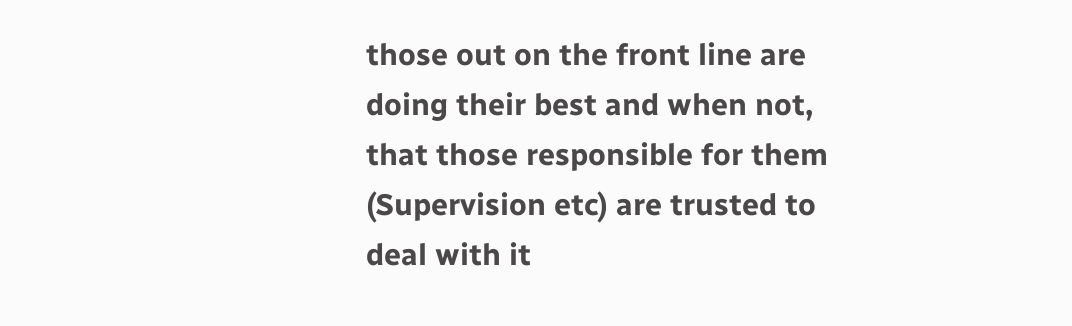those out on the front line are doing their best and when not, that those responsible for them (Supervision etc) are trusted to deal with it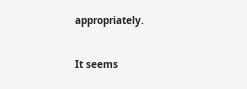appropriately.

It seems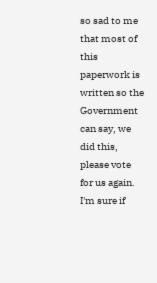so sad to me that most of this paperwork is written so the Government can say, we did this, please vote for us again. I'm sure if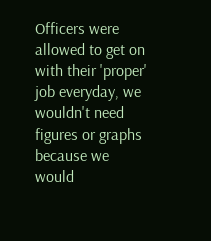Officers were allowed to get on with their 'proper' job everyday, we wouldn't need figures or graphs because we would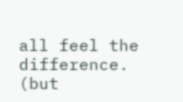all feel the difference. (but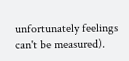unfortunately feelings can't be measured).